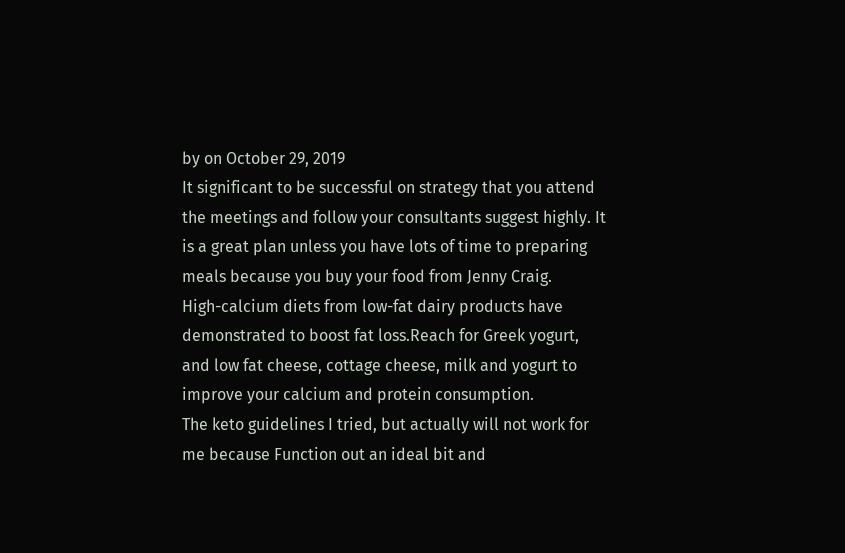by on October 29, 2019
It significant to be successful on strategy that you attend the meetings and follow your consultants suggest highly. It is a great plan unless you have lots of time to preparing meals because you buy your food from Jenny Craig.
High-calcium diets from low-fat dairy products have demonstrated to boost fat loss.Reach for Greek yogurt, and low fat cheese, cottage cheese, milk and yogurt to improve your calcium and protein consumption.
The keto guidelines I tried, but actually will not work for me because Function out an ideal bit and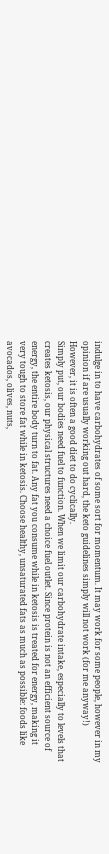indulge in to have carbohydrates of some sort for momentum. It may work for some people, however in my opinion if are usually working out hard, the keto guidelines simply will not work (for me anyway!) However, it is often a good diet to do cyclically.
Simply put, our bodies need fuel to function. When we limit our carbohydrate intake, especially to levels that creates ketosis, our physical structures need a choice fuel outlet. Since protein is not an efficient source of energy, the entire body turn to fat. Any fat you consume while in ketosis is treated for energy, making it very tough to store fat while in ketosis. Choose healthy, unsaturated fats as much as possible: foods like avocados, olives, nuts,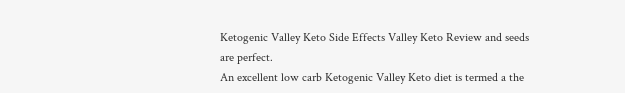Ketogenic Valley Keto Side Effects Valley Keto Review and seeds are perfect.
An excellent low carb Ketogenic Valley Keto diet is termed a the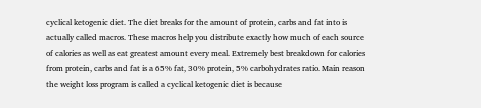cyclical ketogenic diet. The diet breaks for the amount of protein, carbs and fat into is actually called macros. These macros help you distribute exactly how much of each source of calories as well as eat greatest amount every meal. Extremely best breakdown for calories from protein, carbs and fat is a 65% fat, 30% protein, 5% carbohydrates ratio. Main reason the weight loss program is called a cyclical ketogenic diet is because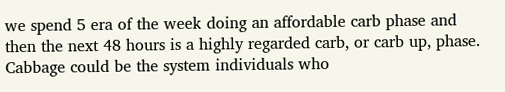we spend 5 era of the week doing an affordable carb phase and then the next 48 hours is a highly regarded carb, or carb up, phase.
Cabbage could be the system individuals who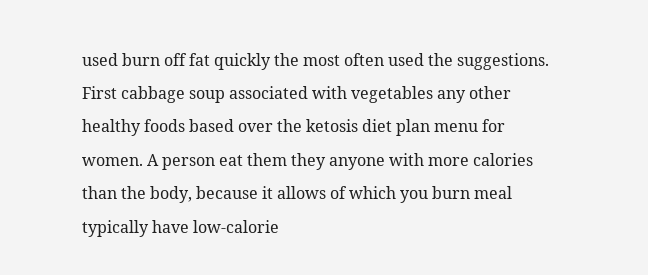used burn off fat quickly the most often used the suggestions. First cabbage soup associated with vegetables any other healthy foods based over the ketosis diet plan menu for women. A person eat them they anyone with more calories than the body, because it allows of which you burn meal typically have low-calorie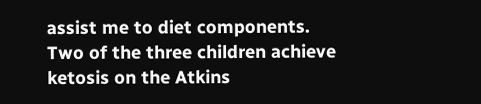assist me to diet components.
Two of the three children achieve ketosis on the Atkins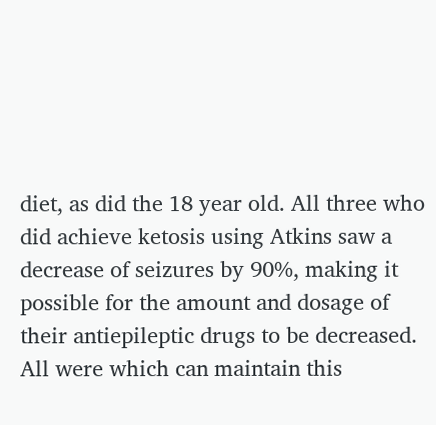diet, as did the 18 year old. All three who did achieve ketosis using Atkins saw a decrease of seizures by 90%, making it possible for the amount and dosage of their antiepileptic drugs to be decreased. All were which can maintain this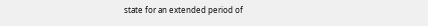state for an extended period of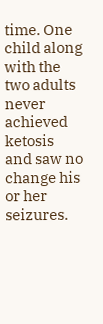time. One child along with the two adults never achieved ketosis and saw no change his or her seizures.